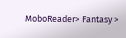MoboReader> Fantasy >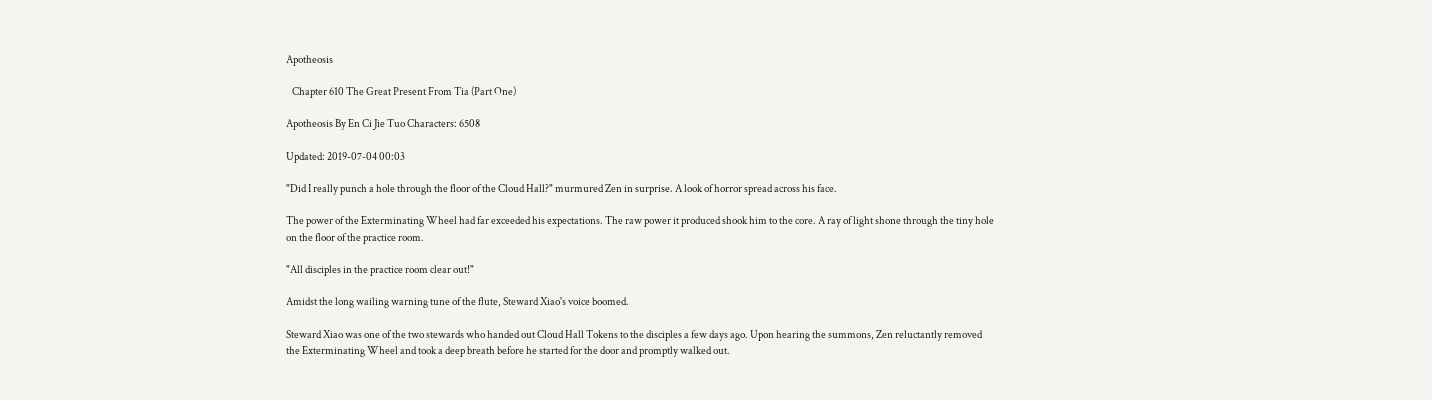Apotheosis

   Chapter 610 The Great Present From Tia (Part One)

Apotheosis By En Ci Jie Tuo Characters: 6508

Updated: 2019-07-04 00:03

"Did I really punch a hole through the floor of the Cloud Hall?" murmured Zen in surprise. A look of horror spread across his face.

The power of the Exterminating Wheel had far exceeded his expectations. The raw power it produced shook him to the core. A ray of light shone through the tiny hole on the floor of the practice room.

"All disciples in the practice room clear out!"

Amidst the long wailing warning tune of the flute, Steward Xiao's voice boomed.

Steward Xiao was one of the two stewards who handed out Cloud Hall Tokens to the disciples a few days ago. Upon hearing the summons, Zen reluctantly removed the Exterminating Wheel and took a deep breath before he started for the door and promptly walked out.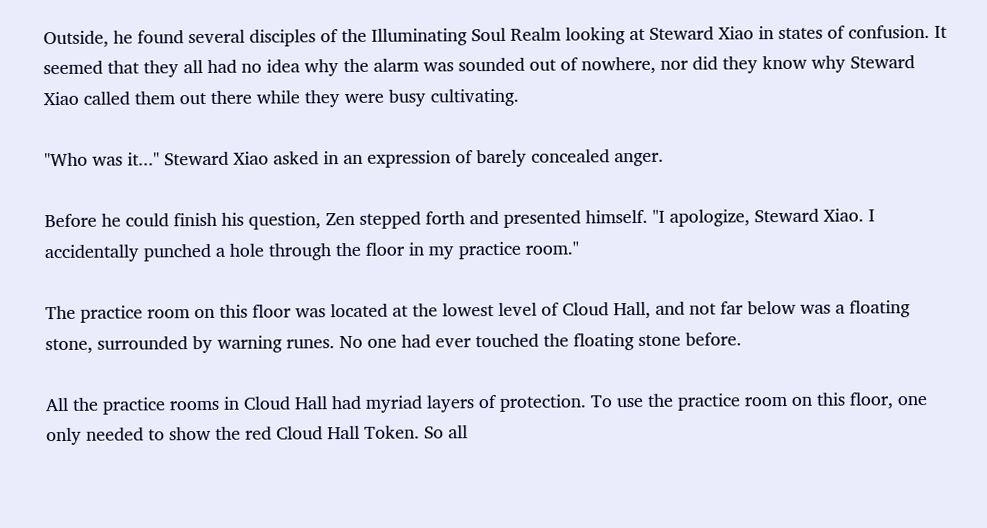Outside, he found several disciples of the Illuminating Soul Realm looking at Steward Xiao in states of confusion. It seemed that they all had no idea why the alarm was sounded out of nowhere, nor did they know why Steward Xiao called them out there while they were busy cultivating.

"Who was it..." Steward Xiao asked in an expression of barely concealed anger.

Before he could finish his question, Zen stepped forth and presented himself. "I apologize, Steward Xiao. I accidentally punched a hole through the floor in my practice room."

The practice room on this floor was located at the lowest level of Cloud Hall, and not far below was a floating stone, surrounded by warning runes. No one had ever touched the floating stone before.

All the practice rooms in Cloud Hall had myriad layers of protection. To use the practice room on this floor, one only needed to show the red Cloud Hall Token. So all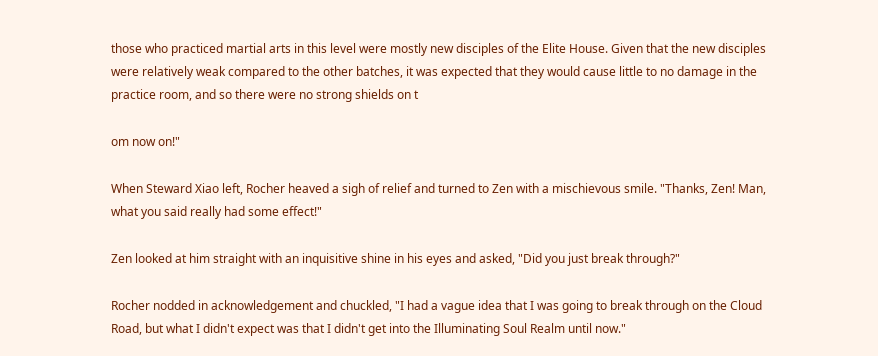those who practiced martial arts in this level were mostly new disciples of the Elite House. Given that the new disciples were relatively weak compared to the other batches, it was expected that they would cause little to no damage in the practice room, and so there were no strong shields on t

om now on!"

When Steward Xiao left, Rocher heaved a sigh of relief and turned to Zen with a mischievous smile. "Thanks, Zen! Man, what you said really had some effect!"

Zen looked at him straight with an inquisitive shine in his eyes and asked, "Did you just break through?"

Rocher nodded in acknowledgement and chuckled, "I had a vague idea that I was going to break through on the Cloud Road, but what I didn't expect was that I didn't get into the Illuminating Soul Realm until now."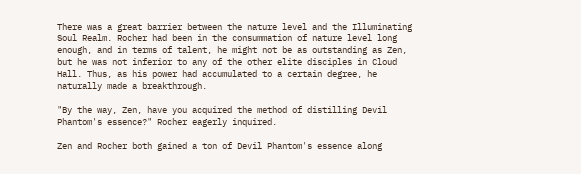There was a great barrier between the nature level and the Illuminating Soul Realm. Rocher had been in the consummation of nature level long enough, and in terms of talent, he might not be as outstanding as Zen, but he was not inferior to any of the other elite disciples in Cloud Hall. Thus, as his power had accumulated to a certain degree, he naturally made a breakthrough.

"By the way, Zen, have you acquired the method of distilling Devil Phantom's essence?" Rocher eagerly inquired.

Zen and Rocher both gained a ton of Devil Phantom's essence along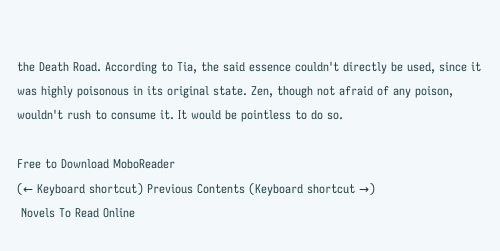the Death Road. According to Tia, the said essence couldn't directly be used, since it was highly poisonous in its original state. Zen, though not afraid of any poison, wouldn't rush to consume it. It would be pointless to do so.

Free to Download MoboReader
(← Keyboard shortcut) Previous Contents (Keyboard shortcut →)
 Novels To Read Online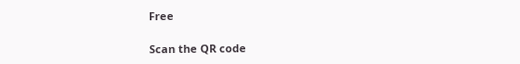Free

Scan the QR code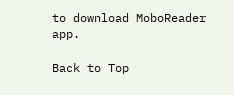to download MoboReader app.

Back to Top